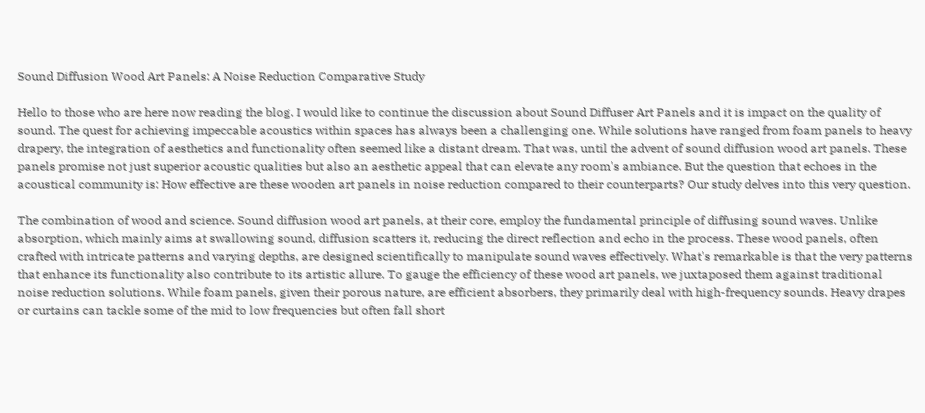Sound Diffusion Wood Art Panels: A Noise Reduction Comparative Study

Hello to those who are here now reading the blog. I would like to continue the discussion about Sound Diffuser Art Panels and it is impact on the quality of sound. The quest for achieving impeccable acoustics within spaces has always been a challenging one. While solutions have ranged from foam panels to heavy drapery, the integration of aesthetics and functionality often seemed like a distant dream. That was, until the advent of sound diffusion wood art panels. These panels promise not just superior acoustic qualities but also an aesthetic appeal that can elevate any room's ambiance. But the question that echoes in the acoustical community is: How effective are these wooden art panels in noise reduction compared to their counterparts? Our study delves into this very question.

The combination of wood and science. Sound diffusion wood art panels, at their core, employ the fundamental principle of diffusing sound waves. Unlike absorption, which mainly aims at swallowing sound, diffusion scatters it, reducing the direct reflection and echo in the process. These wood panels, often crafted with intricate patterns and varying depths, are designed scientifically to manipulate sound waves effectively. What's remarkable is that the very patterns that enhance its functionality also contribute to its artistic allure. To gauge the efficiency of these wood art panels, we juxtaposed them against traditional noise reduction solutions. While foam panels, given their porous nature, are efficient absorbers, they primarily deal with high-frequency sounds. Heavy drapes or curtains can tackle some of the mid to low frequencies but often fall short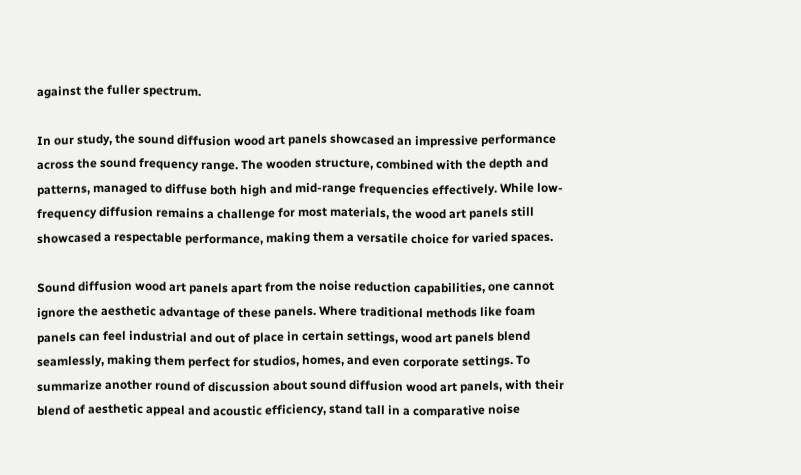against the fuller spectrum.

In our study, the sound diffusion wood art panels showcased an impressive performance across the sound frequency range. The wooden structure, combined with the depth and patterns, managed to diffuse both high and mid-range frequencies effectively. While low-frequency diffusion remains a challenge for most materials, the wood art panels still showcased a respectable performance, making them a versatile choice for varied spaces.

Sound diffusion wood art panels apart from the noise reduction capabilities, one cannot ignore the aesthetic advantage of these panels. Where traditional methods like foam panels can feel industrial and out of place in certain settings, wood art panels blend seamlessly, making them perfect for studios, homes, and even corporate settings. To summarize another round of discussion about sound diffusion wood art panels, with their blend of aesthetic appeal and acoustic efficiency, stand tall in a comparative noise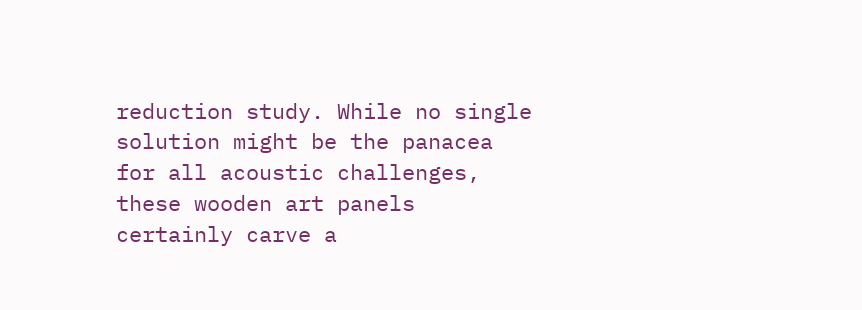reduction study. While no single solution might be the panacea for all acoustic challenges, these wooden art panels certainly carve a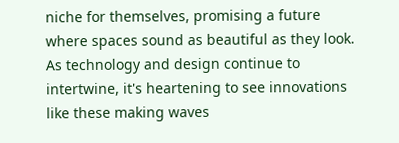niche for themselves, promising a future where spaces sound as beautiful as they look. As technology and design continue to intertwine, it's heartening to see innovations like these making waves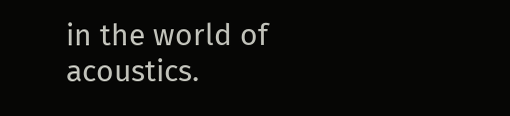in the world of acoustics.